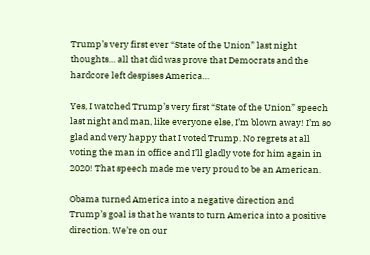Trump’s very first ever “State of the Union” last night thoughts… all that did was prove that Democrats and the hardcore left despises America…

Yes, I watched Trump’s very first “State of the Union” speech last night and man, like everyone else, I’m blown away! I’m so glad and very happy that I voted Trump. No regrets at all voting the man in office and I’ll gladly vote for him again in 2020! That speech made me very proud to be an American.

Obama turned America into a negative direction and Trump’s goal is that he wants to turn America into a positive direction. We’re on our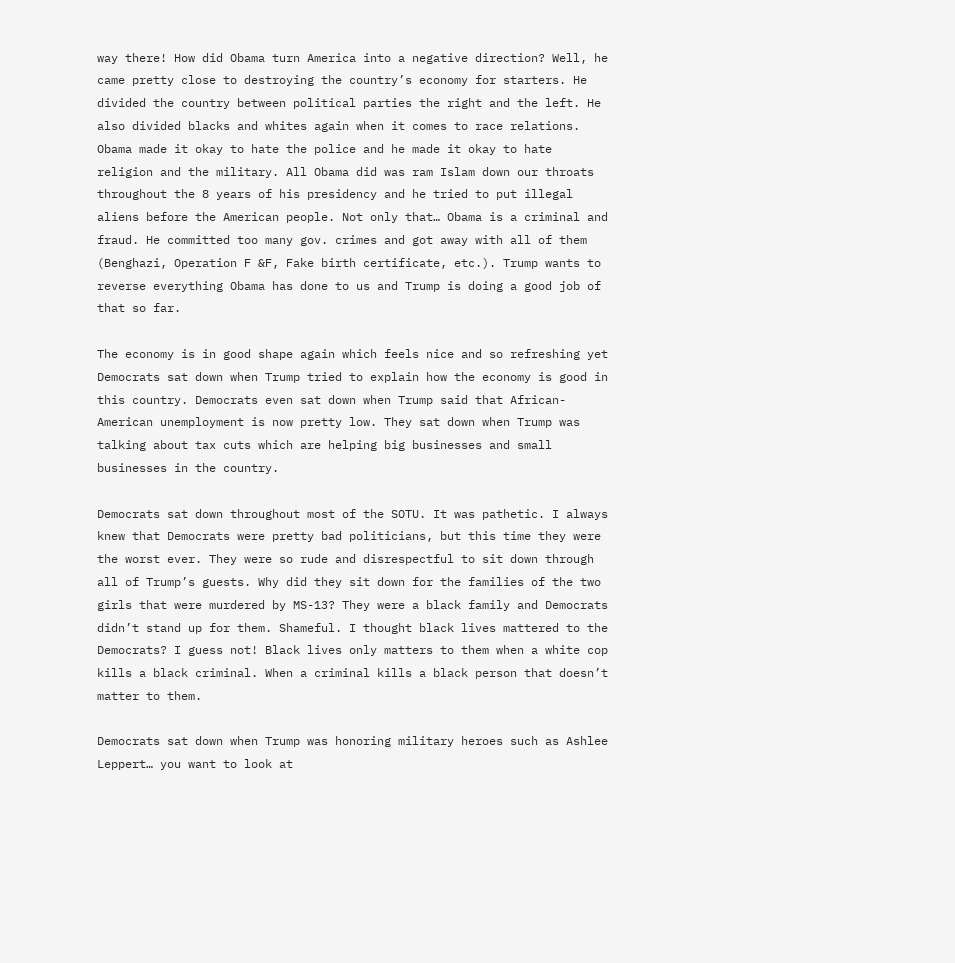way there! How did Obama turn America into a negative direction? Well, he came pretty close to destroying the country’s economy for starters. He divided the country between political parties the right and the left. He also divided blacks and whites again when it comes to race relations. Obama made it okay to hate the police and he made it okay to hate religion and the military. All Obama did was ram Islam down our throats throughout the 8 years of his presidency and he tried to put illegal aliens before the American people. Not only that… Obama is a criminal and fraud. He committed too many gov. crimes and got away with all of them (Benghazi, Operation F &F, Fake birth certificate, etc.). Trump wants to reverse everything Obama has done to us and Trump is doing a good job of that so far.

The economy is in good shape again which feels nice and so refreshing yet Democrats sat down when Trump tried to explain how the economy is good in this country. Democrats even sat down when Trump said that African-American unemployment is now pretty low. They sat down when Trump was talking about tax cuts which are helping big businesses and small businesses in the country.

Democrats sat down throughout most of the SOTU. It was pathetic. I always knew that Democrats were pretty bad politicians, but this time they were the worst ever. They were so rude and disrespectful to sit down through all of Trump’s guests. Why did they sit down for the families of the two girls that were murdered by MS-13? They were a black family and Democrats didn’t stand up for them. Shameful. I thought black lives mattered to the Democrats? I guess not! Black lives only matters to them when a white cop kills a black criminal. When a criminal kills a black person that doesn’t matter to them.

Democrats sat down when Trump was honoring military heroes such as Ashlee Leppert… you want to look at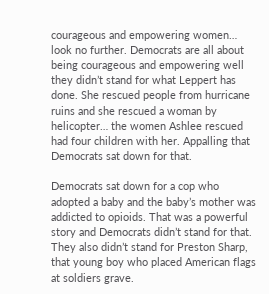courageous and empowering women… look no further. Democrats are all about being courageous and empowering well they didn’t stand for what Leppert has done. She rescued people from hurricane ruins and she rescued a woman by helicopter… the women Ashlee rescued had four children with her. Appalling that Democrats sat down for that.

Democrats sat down for a cop who adopted a baby and the baby’s mother was addicted to opioids. That was a powerful story and Democrats didn’t stand for that. They also didn’t stand for Preston Sharp, that young boy who placed American flags at soldiers grave.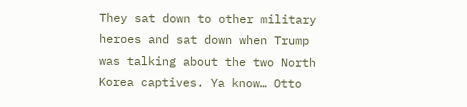They sat down to other military heroes and sat down when Trump was talking about the two North Korea captives. Ya know… Otto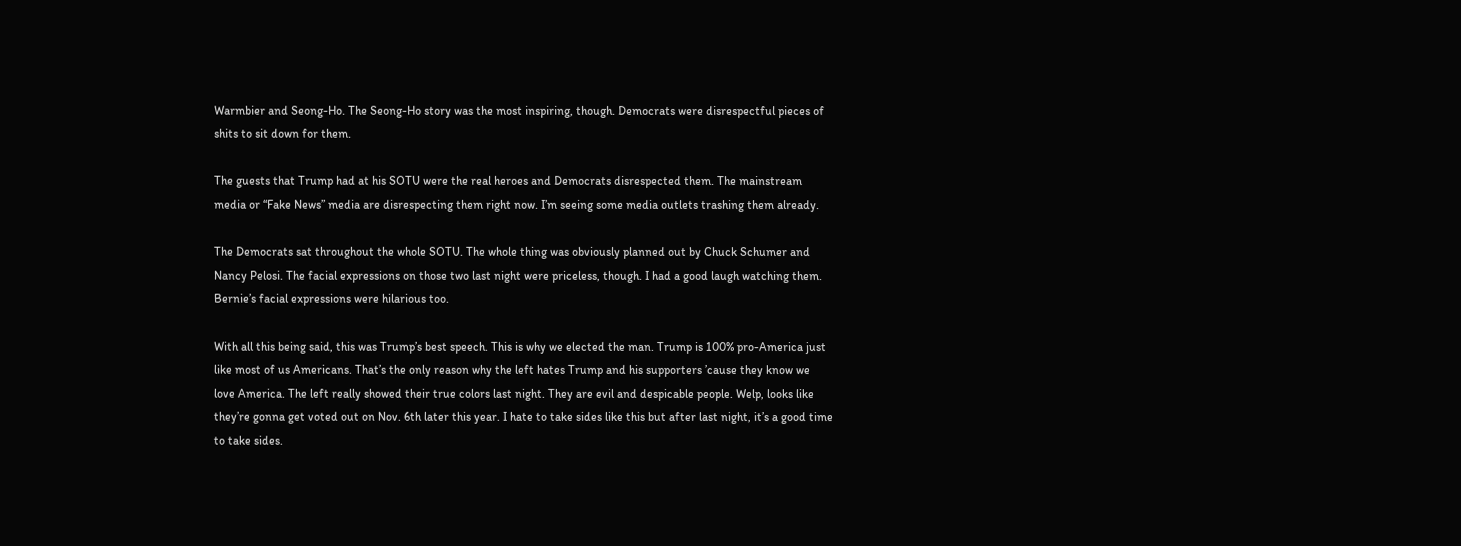Warmbier and Seong-Ho. The Seong-Ho story was the most inspiring, though. Democrats were disrespectful pieces of shits to sit down for them.

The guests that Trump had at his SOTU were the real heroes and Democrats disrespected them. The mainstream media or “Fake News” media are disrespecting them right now. I’m seeing some media outlets trashing them already.

The Democrats sat throughout the whole SOTU. The whole thing was obviously planned out by Chuck Schumer and Nancy Pelosi. The facial expressions on those two last night were priceless, though. I had a good laugh watching them. Bernie’s facial expressions were hilarious too.

With all this being said, this was Trump’s best speech. This is why we elected the man. Trump is 100% pro-America just like most of us Americans. That’s the only reason why the left hates Trump and his supporters ’cause they know we love America. The left really showed their true colors last night. They are evil and despicable people. Welp, looks like they’re gonna get voted out on Nov. 6th later this year. I hate to take sides like this but after last night, it’s a good time to take sides.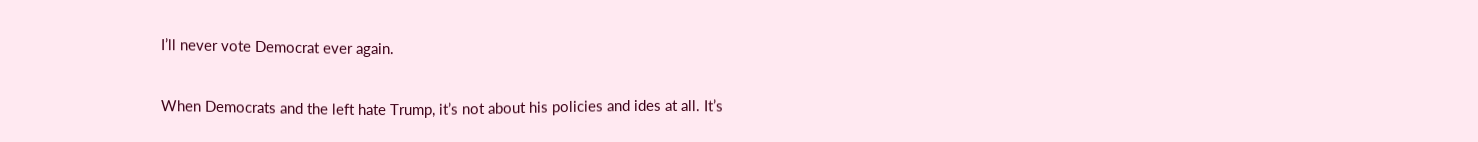I’ll never vote Democrat ever again.

When Democrats and the left hate Trump, it’s not about his policies and ides at all. It’s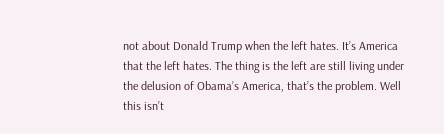not about Donald Trump when the left hates. It’s America that the left hates. The thing is the left are still living under the delusion of Obama’s America, that’s the problem. Well this isn’t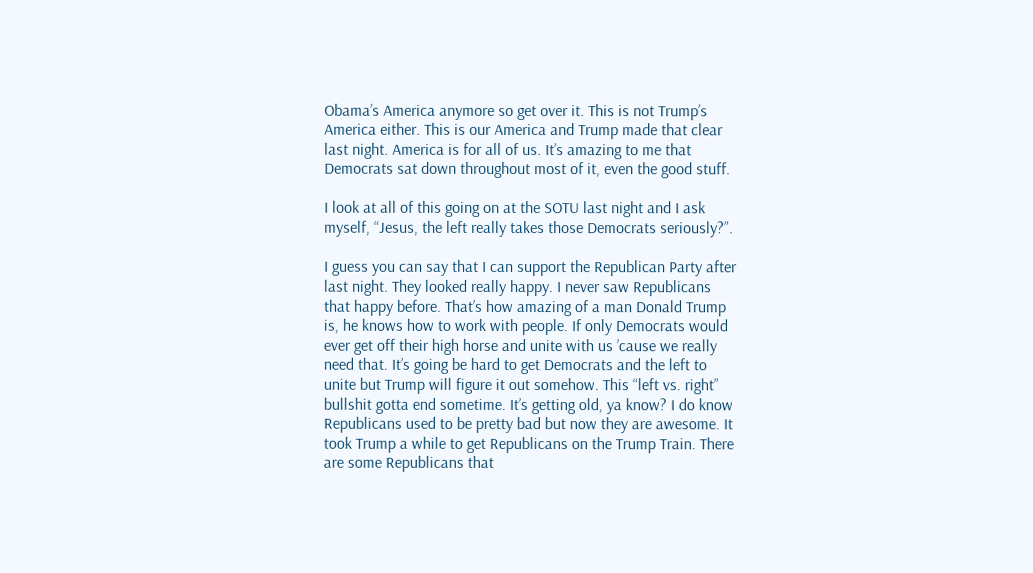Obama’s America anymore so get over it. This is not Trump’s America either. This is our America and Trump made that clear last night. America is for all of us. It’s amazing to me that Democrats sat down throughout most of it, even the good stuff.

I look at all of this going on at the SOTU last night and I ask myself, “Jesus, the left really takes those Democrats seriously?”.

I guess you can say that I can support the Republican Party after last night. They looked really happy. I never saw Republicans that happy before. That’s how amazing of a man Donald Trump is, he knows how to work with people. If only Democrats would ever get off their high horse and unite with us ’cause we really need that. It’s going be hard to get Democrats and the left to unite but Trump will figure it out somehow. This “left vs. right” bullshit gotta end sometime. It’s getting old, ya know? I do know Republicans used to be pretty bad but now they are awesome. It took Trump a while to get Republicans on the Trump Train. There are some Republicans that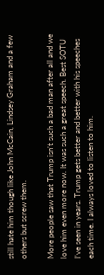still hate him though like John McCain, Lindsey Graham and a few others but screw them.

More people saw that Trump isn’t such a bad man after all and we love him even more now. It was such a great speech. Best SOTU I’ve seen in years. Trump gets better and better with his speeches each time. I always loved to listen to him.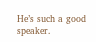He’s such a good speaker.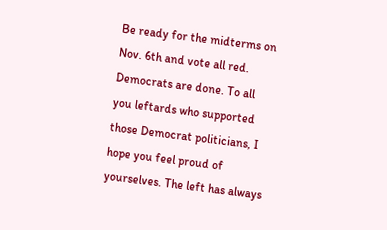Be ready for the midterms on Nov. 6th and vote all red. Democrats are done. To all you leftards who supported those Democrat politicians, I hope you feel proud of yourselves. The left has always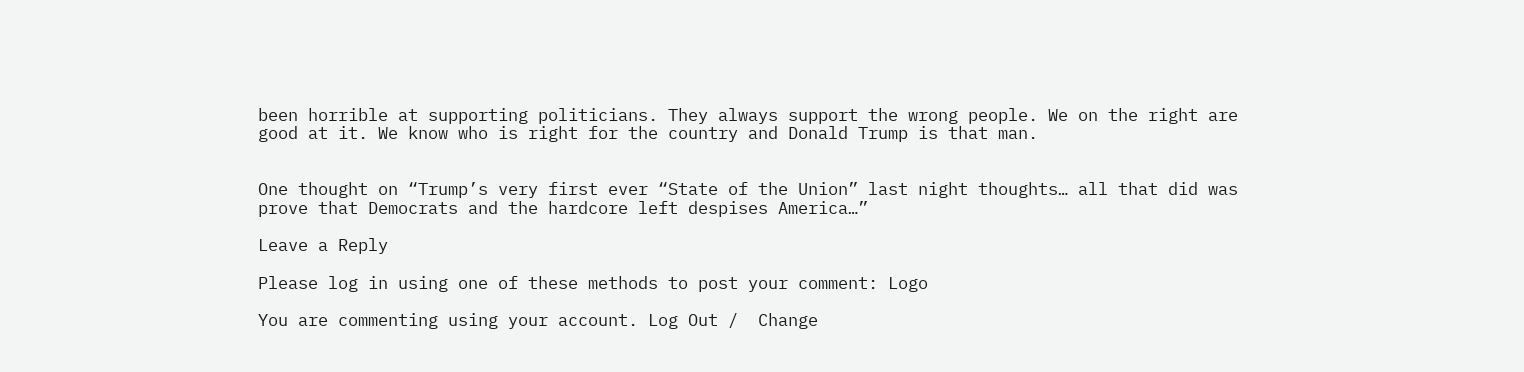been horrible at supporting politicians. They always support the wrong people. We on the right are good at it. We know who is right for the country and Donald Trump is that man.


One thought on “Trump’s very first ever “State of the Union” last night thoughts… all that did was prove that Democrats and the hardcore left despises America…”

Leave a Reply

Please log in using one of these methods to post your comment: Logo

You are commenting using your account. Log Out /  Change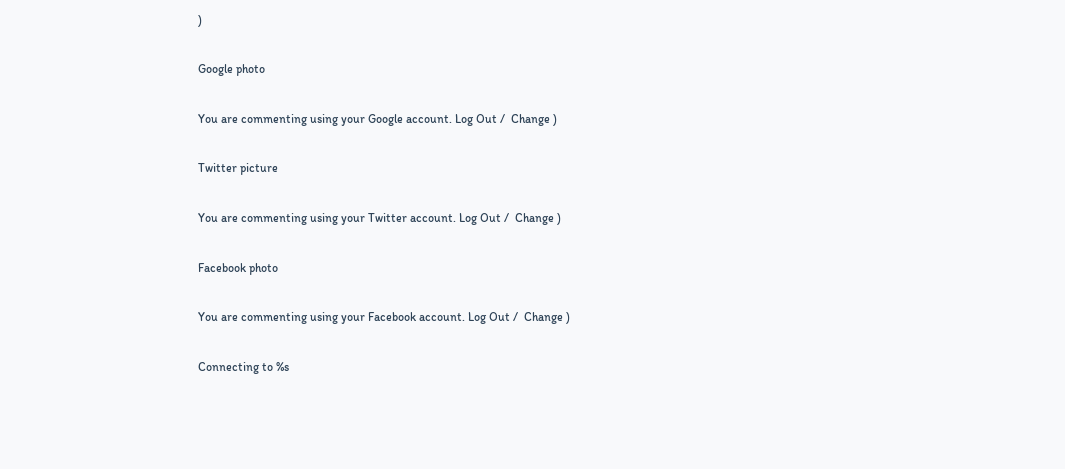)

Google photo

You are commenting using your Google account. Log Out /  Change )

Twitter picture

You are commenting using your Twitter account. Log Out /  Change )

Facebook photo

You are commenting using your Facebook account. Log Out /  Change )

Connecting to %s